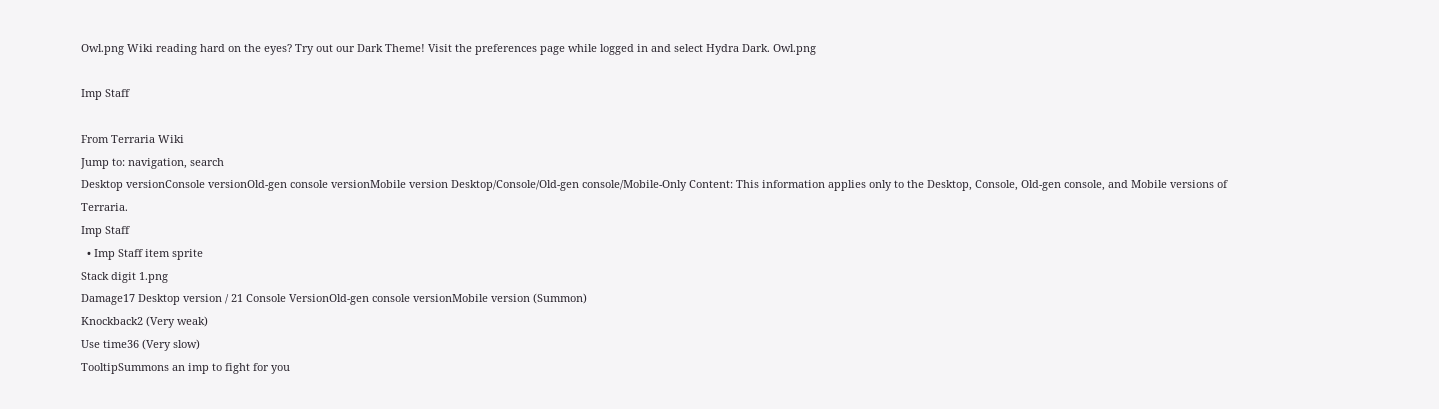Owl.png Wiki reading hard on the eyes? Try out our Dark Theme! Visit the preferences page while logged in and select Hydra Dark. Owl.png

Imp Staff

From Terraria Wiki
Jump to: navigation, search
Desktop versionConsole versionOld-gen console versionMobile version Desktop/Console/Old-gen console/Mobile-Only Content: This information applies only to the Desktop, Console, Old-gen console, and Mobile versions of Terraria.
Imp Staff
  • Imp Staff item sprite
Stack digit 1.png
Damage17 Desktop version / 21 Console VersionOld-gen console versionMobile version (Summon)
Knockback2 (Very weak)
Use time36 (Very slow)
TooltipSummons an imp to fight for you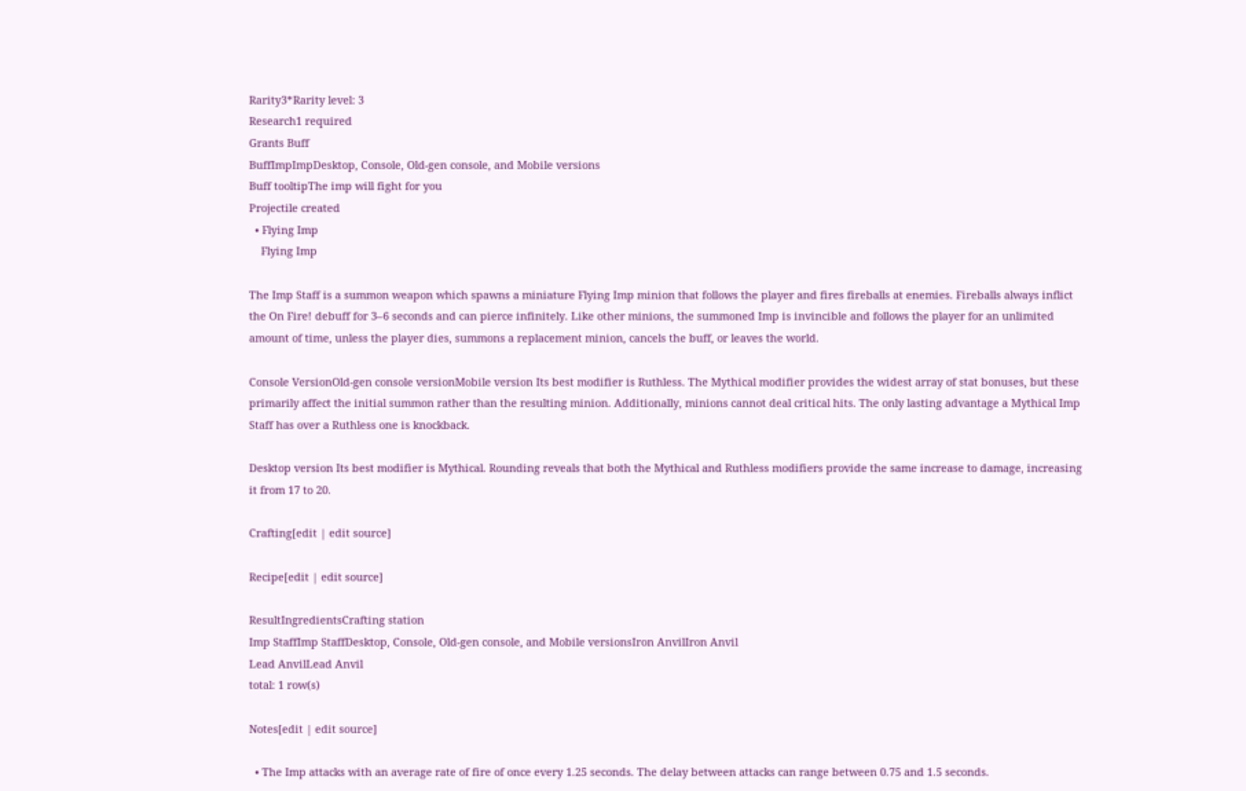Rarity3*Rarity level: 3
Research1 required
Grants Buff
BuffImpImpDesktop, Console, Old-gen console, and Mobile versions
Buff tooltipThe imp will fight for you
Projectile created
  • Flying Imp
    Flying Imp

The Imp Staff is a summon weapon which spawns a miniature Flying Imp minion that follows the player and fires fireballs at enemies. Fireballs always inflict the On Fire! debuff for 3–6 seconds and can pierce infinitely. Like other minions, the summoned Imp is invincible and follows the player for an unlimited amount of time, unless the player dies, summons a replacement minion, cancels the buff, or leaves the world.

Console VersionOld-gen console versionMobile version Its best modifier is Ruthless. The Mythical modifier provides the widest array of stat bonuses, but these primarily affect the initial summon rather than the resulting minion. Additionally, minions cannot deal critical hits. The only lasting advantage a Mythical Imp Staff has over a Ruthless one is knockback.

Desktop version Its best modifier is Mythical. Rounding reveals that both the Mythical and Ruthless modifiers provide the same increase to damage, increasing it from 17 to 20.

Crafting[edit | edit source]

Recipe[edit | edit source]

ResultIngredientsCrafting station
Imp StaffImp StaffDesktop, Console, Old-gen console, and Mobile versionsIron AnvilIron Anvil
Lead AnvilLead Anvil
total: 1 row(s)

Notes[edit | edit source]

  • The Imp attacks with an average rate of fire of once every 1.25 seconds. The delay between attacks can range between 0.75 and 1.5 seconds.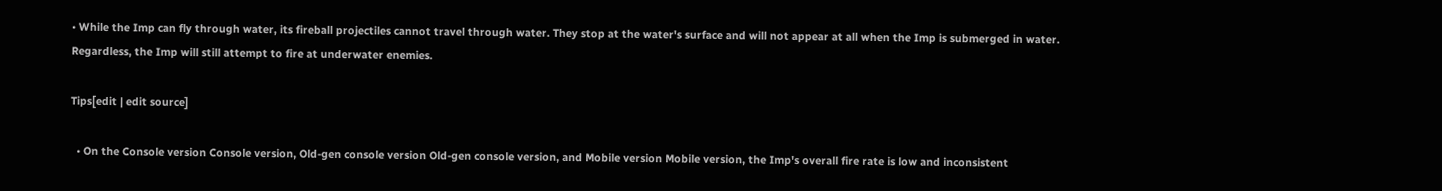• While the Imp can fly through water, its fireball projectiles cannot travel through water. They stop at the water's surface and will not appear at all when the Imp is submerged in water. Regardless, the Imp will still attempt to fire at underwater enemies.

Tips[edit | edit source]

  • On the Console version Console version, Old-gen console version Old-gen console version, and Mobile version Mobile version, the Imp's overall fire rate is low and inconsistent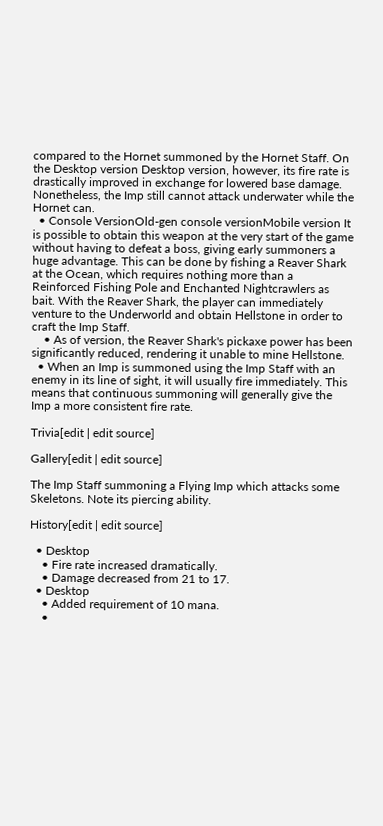compared to the Hornet summoned by the Hornet Staff. On the Desktop version Desktop version, however, its fire rate is drastically improved in exchange for lowered base damage. Nonetheless, the Imp still cannot attack underwater while the Hornet can.
  • Console VersionOld-gen console versionMobile version It is possible to obtain this weapon at the very start of the game without having to defeat a boss, giving early summoners a huge advantage. This can be done by fishing a Reaver Shark at the Ocean, which requires nothing more than a Reinforced Fishing Pole and Enchanted Nightcrawlers as bait. With the Reaver Shark, the player can immediately venture to the Underworld and obtain Hellstone in order to craft the Imp Staff.
    • As of version, the Reaver Shark's pickaxe power has been significantly reduced, rendering it unable to mine Hellstone.
  • When an Imp is summoned using the Imp Staff with an enemy in its line of sight, it will usually fire immediately. This means that continuous summoning will generally give the Imp a more consistent fire rate.

Trivia[edit | edit source]

Gallery[edit | edit source]

The Imp Staff summoning a Flying Imp which attacks some Skeletons. Note its piercing ability.

History[edit | edit source]

  • Desktop
    • Fire rate increased dramatically.
    • Damage decreased from 21 to 17.
  • Desktop
    • Added requirement of 10 mana.
    •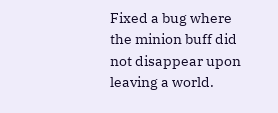Fixed a bug where the minion buff did not disappear upon leaving a world.